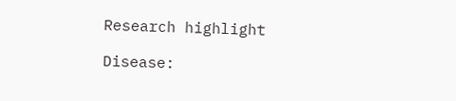Research highlight

Disease: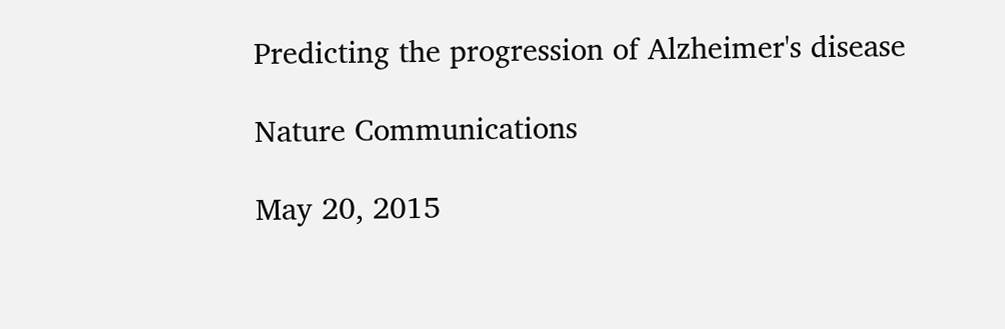Predicting the progression of Alzheimer's disease

Nature Communications

May 20, 2015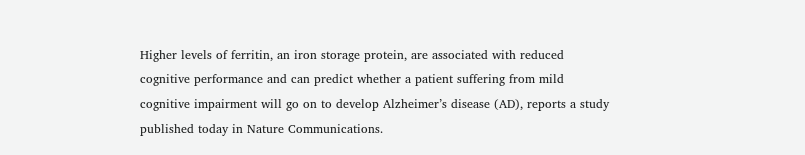Higher levels of ferritin, an iron storage protein, are associated with reduced cognitive performance and can predict whether a patient suffering from mild cognitive impairment will go on to develop Alzheimer’s disease (AD), reports a study published today in Nature Communications.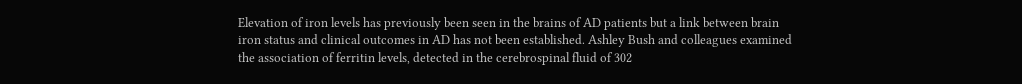Elevation of iron levels has previously been seen in the brains of AD patients but a link between brain iron status and clinical outcomes in AD has not been established. Ashley Bush and colleagues examined the association of ferritin levels, detected in the cerebrospinal fluid of 302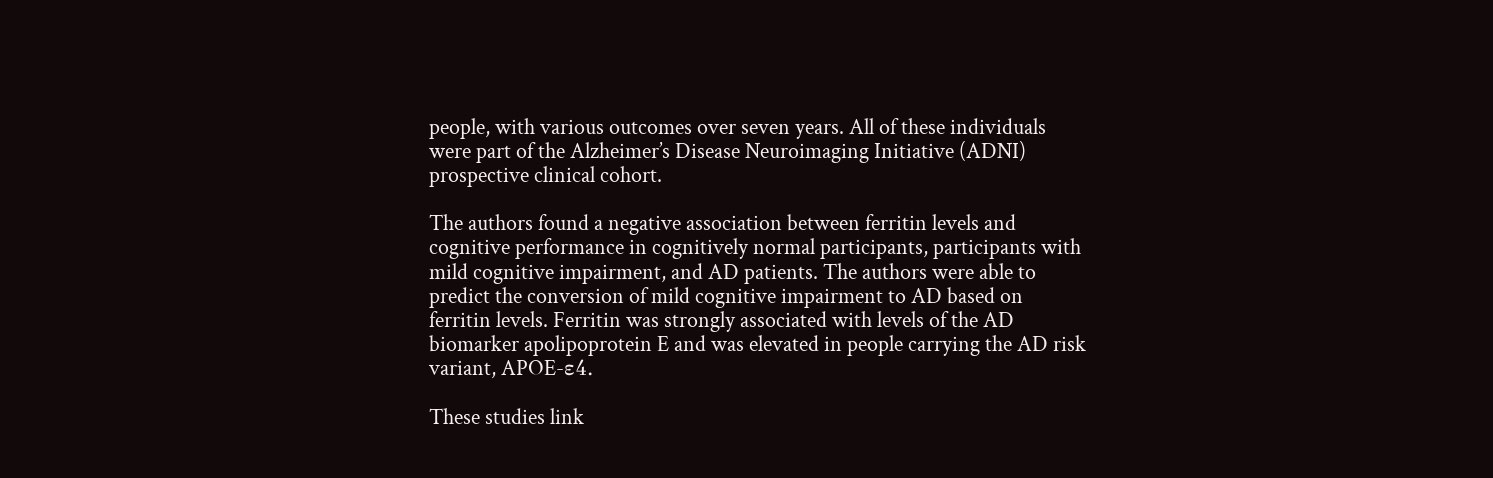people, with various outcomes over seven years. All of these individuals were part of the Alzheimer’s Disease Neuroimaging Initiative (ADNI) prospective clinical cohort.

The authors found a negative association between ferritin levels and cognitive performance in cognitively normal participants, participants with mild cognitive impairment, and AD patients. The authors were able to predict the conversion of mild cognitive impairment to AD based on ferritin levels. Ferritin was strongly associated with levels of the AD biomarker apolipoprotein E and was elevated in people carrying the AD risk variant, APOE-ε4.

These studies link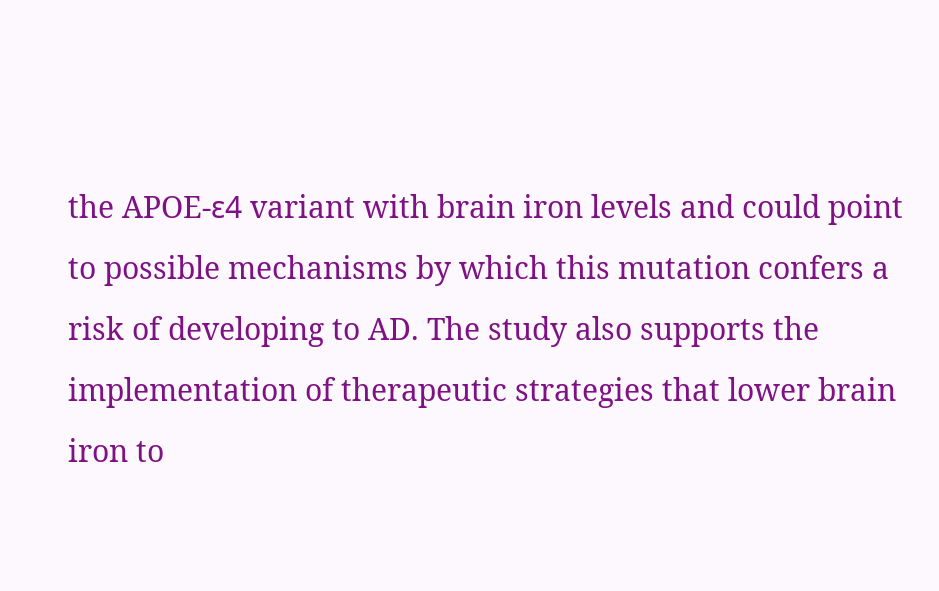the APOE-ε4 variant with brain iron levels and could point to possible mechanisms by which this mutation confers a risk of developing to AD. The study also supports the implementation of therapeutic strategies that lower brain iron to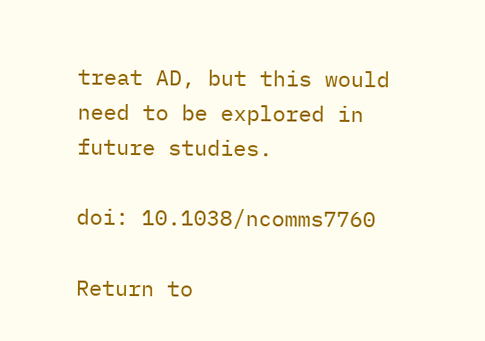treat AD, but this would need to be explored in future studies.

doi: 10.1038/ncomms7760

Return to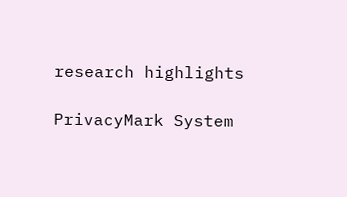research highlights

PrivacyMark System